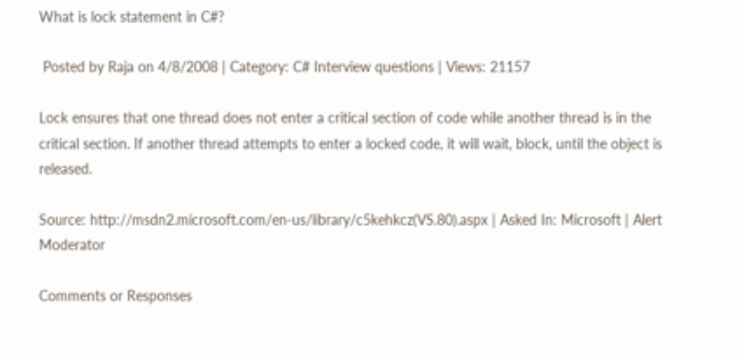What is lock statement in C#?

 Posted by Raja on 4/8/2008 | Category: C# Interview questions | Views: 21157

Lock ensures that one thread does not enter a critical section of code while another thread is in the critical section. If another thread attempts to enter a locked code, it will wait, block, until the object is released.

Source: http://msdn2.microsoft.com/en-us/library/c5kehkcz(VS.80).aspx | Asked In: Microsoft | Alert Moderator

Comments or Responses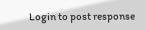Login to post response